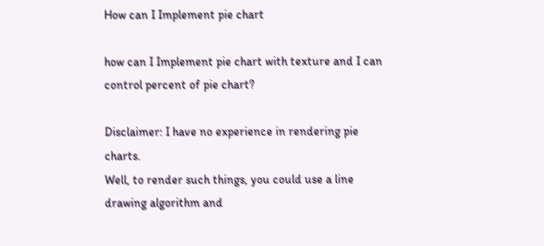How can I Implement pie chart

how can I Implement pie chart with texture and I can control percent of pie chart?

Disclaimer: I have no experience in rendering pie charts.
Well, to render such things, you could use a line drawing algorithm and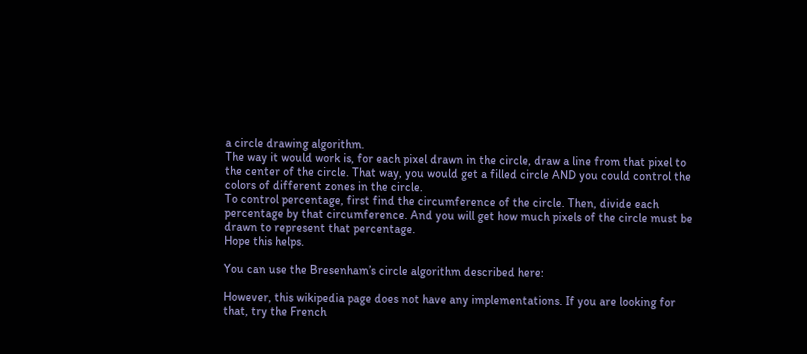a circle drawing algorithm.
The way it would work is, for each pixel drawn in the circle, draw a line from that pixel to the center of the circle. That way, you would get a filled circle AND you could control the colors of different zones in the circle.
To control percentage, first find the circumference of the circle. Then, divide each percentage by that circumference. And you will get how much pixels of the circle must be drawn to represent that percentage.
Hope this helps.

You can use the Bresenham’s circle algorithm described here:

However, this wikipedia page does not have any implementations. If you are looking for that, try the French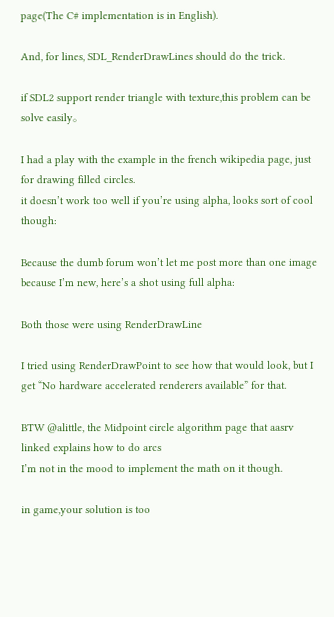page(The C# implementation is in English).

And, for lines, SDL_RenderDrawLines should do the trick.

if SDL2 support render triangle with texture,this problem can be solve easily。

I had a play with the example in the french wikipedia page, just for drawing filled circles.
it doesn’t work too well if you’re using alpha, looks sort of cool though:

Because the dumb forum won’t let me post more than one image because I’m new, here’s a shot using full alpha:

Both those were using RenderDrawLine

I tried using RenderDrawPoint to see how that would look, but I get “No hardware accelerated renderers available” for that.

BTW @alittle, the Midpoint circle algorithm page that aasrv linked explains how to do arcs
I’m not in the mood to implement the math on it though.

in game,your solution is too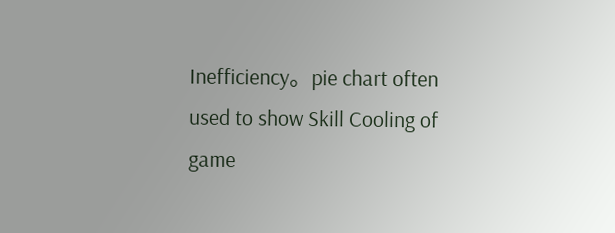Inefficiency。pie chart often used to show Skill Cooling of game